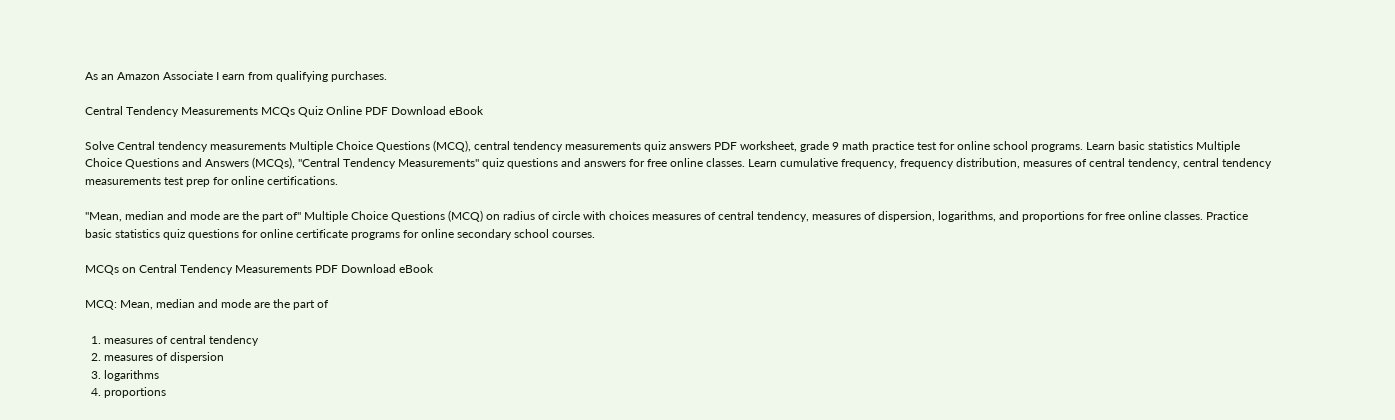As an Amazon Associate I earn from qualifying purchases.

Central Tendency Measurements MCQs Quiz Online PDF Download eBook

Solve Central tendency measurements Multiple Choice Questions (MCQ), central tendency measurements quiz answers PDF worksheet, grade 9 math practice test for online school programs. Learn basic statistics Multiple Choice Questions and Answers (MCQs), "Central Tendency Measurements" quiz questions and answers for free online classes. Learn cumulative frequency, frequency distribution, measures of central tendency, central tendency measurements test prep for online certifications.

"Mean, median and mode are the part of" Multiple Choice Questions (MCQ) on radius of circle with choices measures of central tendency, measures of dispersion, logarithms, and proportions for free online classes. Practice basic statistics quiz questions for online certificate programs for online secondary school courses.

MCQs on Central Tendency Measurements PDF Download eBook

MCQ: Mean, median and mode are the part of

  1. measures of central tendency
  2. measures of dispersion
  3. logarithms
  4. proportions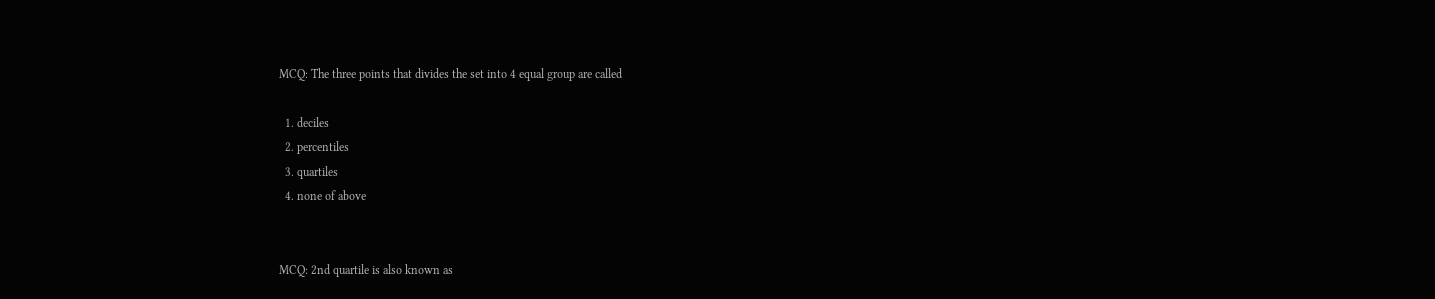MCQ: The three points that divides the set into 4 equal group are called

  1. deciles
  2. percentiles
  3. quartiles
  4. none of above


MCQ: 2nd quartile is also known as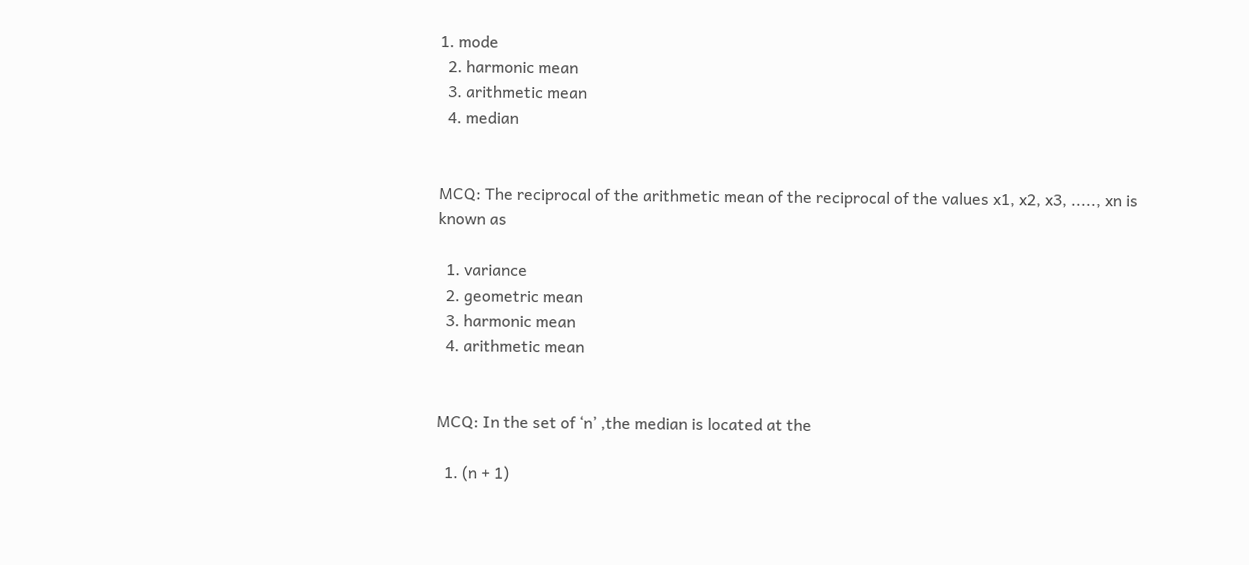1. mode
  2. harmonic mean
  3. arithmetic mean
  4. median


MCQ: The reciprocal of the arithmetic mean of the reciprocal of the values x1, x2, x3, ....., xn is known as

  1. variance
  2. geometric mean
  3. harmonic mean
  4. arithmetic mean


MCQ: In the set of ‘n’ ,the median is located at the

  1. (n + 1)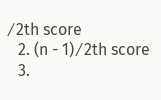⁄ 2th score
  2. (n - 1) ⁄ 2th score
  3.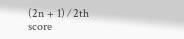(2n + 1) ⁄ 2th score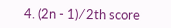4. (2n - 1) ⁄ 2th score